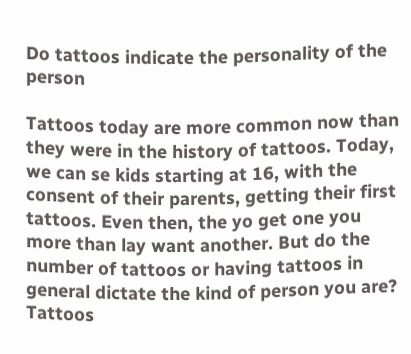Do tattoos indicate the personality of the person

Tattoos today are more common now than they were in the history of tattoos. Today, we can se kids starting at 16, with the consent of their parents, getting their first tattoos. Even then, the yo get one you more than lay want another. But do the number of tattoos or having tattoos in general dictate the kind of person you are? Tattoos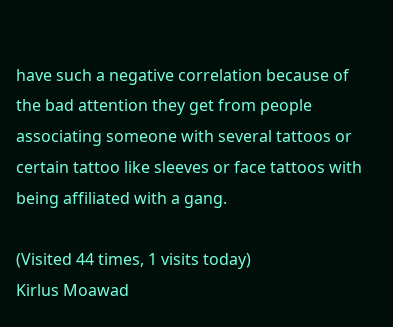have such a negative correlation because of the bad attention they get from people associating someone with several tattoos or certain tattoo like sleeves or face tattoos with being affiliated with a gang.

(Visited 44 times, 1 visits today)
Kirlus Moawad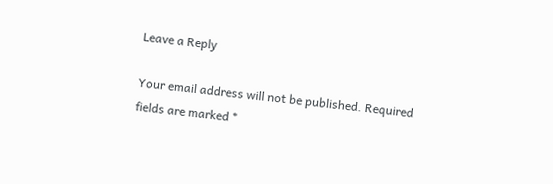Leave a Reply

Your email address will not be published. Required fields are marked *